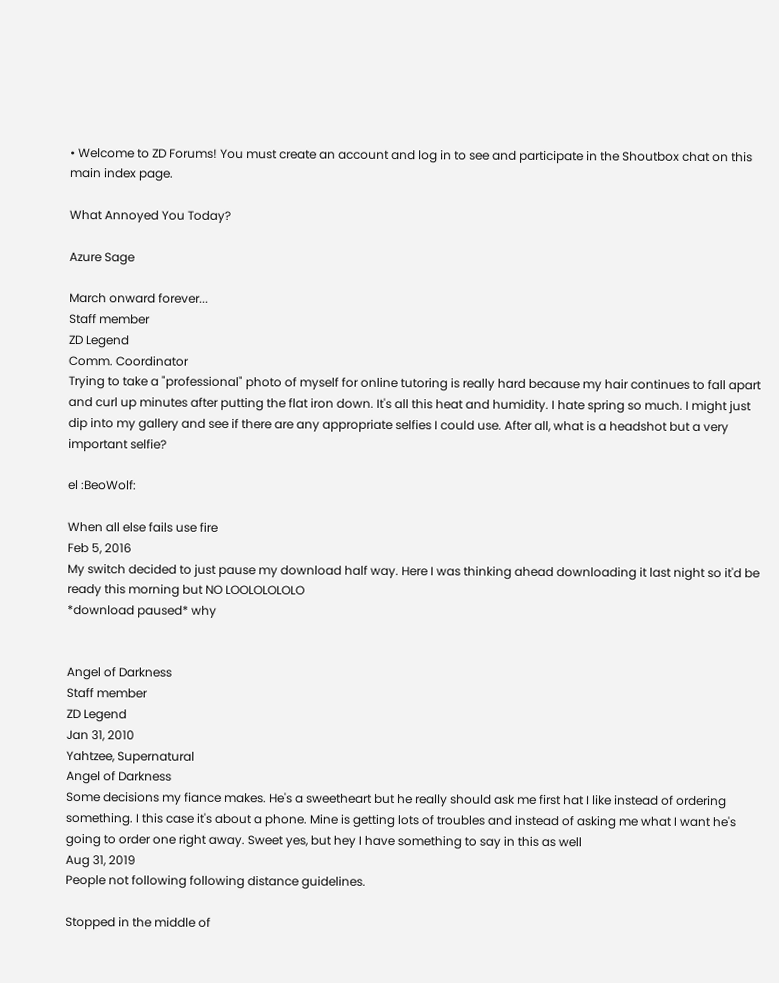• Welcome to ZD Forums! You must create an account and log in to see and participate in the Shoutbox chat on this main index page.

What Annoyed You Today?

Azure Sage

March onward forever...
Staff member
ZD Legend
Comm. Coordinator
Trying to take a "professional" photo of myself for online tutoring is really hard because my hair continues to fall apart and curl up minutes after putting the flat iron down. It's all this heat and humidity. I hate spring so much. I might just dip into my gallery and see if there are any appropriate selfies I could use. After all, what is a headshot but a very important selfie?

el :BeoWolf:

When all else fails use fire
Feb 5, 2016
My switch decided to just pause my download half way. Here I was thinking ahead downloading it last night so it'd be ready this morning but NO LOOLOLOLOLO
*download paused* why


Angel of Darkness
Staff member
ZD Legend
Jan 31, 2010
Yahtzee, Supernatural
Angel of Darkness
Some decisions my fiance makes. He's a sweetheart but he really should ask me first hat I like instead of ordering something. I this case it's about a phone. Mine is getting lots of troubles and instead of asking me what I want he's going to order one right away. Sweet yes, but hey I have something to say in this as well
Aug 31, 2019
People not following following distance guidelines.

Stopped in the middle of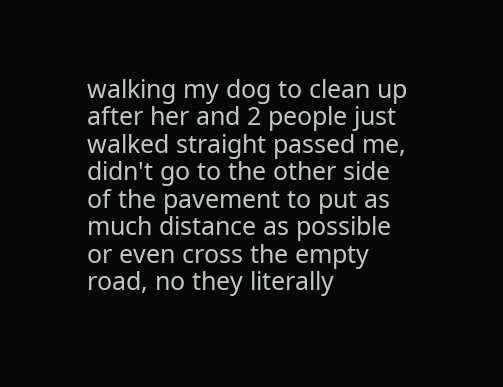walking my dog to clean up after her and 2 people just walked straight passed me, didn't go to the other side of the pavement to put as much distance as possible or even cross the empty road, no they literally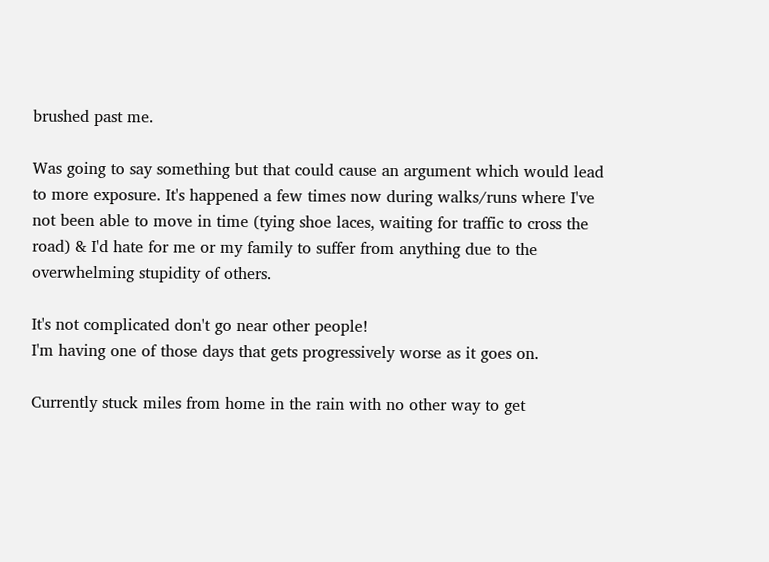brushed past me.

Was going to say something but that could cause an argument which would lead to more exposure. It's happened a few times now during walks/runs where I've not been able to move in time (tying shoe laces, waiting for traffic to cross the road) & I'd hate for me or my family to suffer from anything due to the overwhelming stupidity of others.

It's not complicated don't go near other people!
I'm having one of those days that gets progressively worse as it goes on.

Currently stuck miles from home in the rain with no other way to get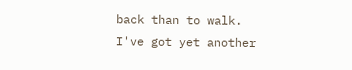back than to walk.
I've got yet another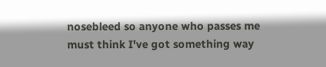nosebleed so anyone who passes me must think I've got something way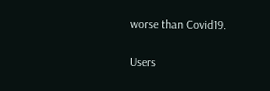worse than Covid19.

Users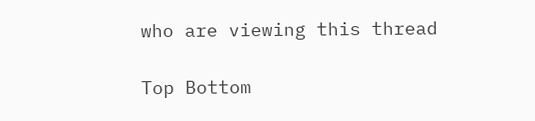who are viewing this thread

Top Bottom